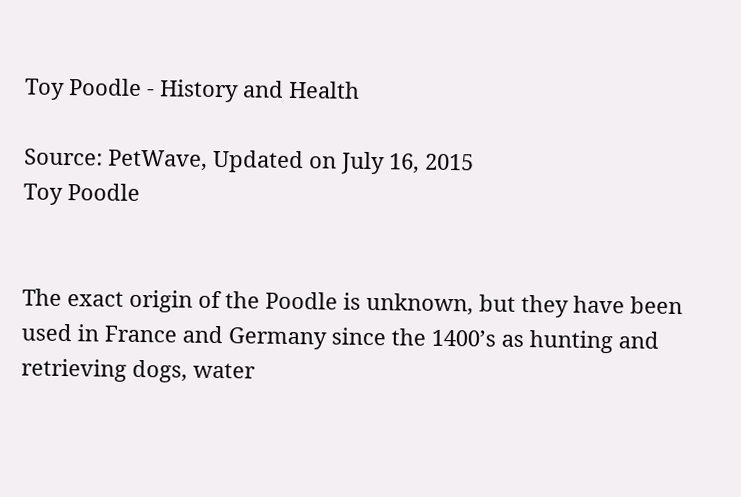Toy Poodle - History and Health

Source: PetWave, Updated on July 16, 2015
Toy Poodle


The exact origin of the Poodle is unknown, but they have been used in France and Germany since the 1400’s as hunting and retrieving dogs, water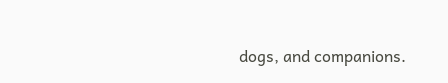dogs, and companions.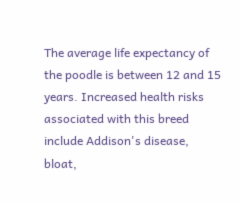The average life expectancy of the poodle is between 12 and 15 years. Increased health risks associated with this breed include Addison's disease, bloat,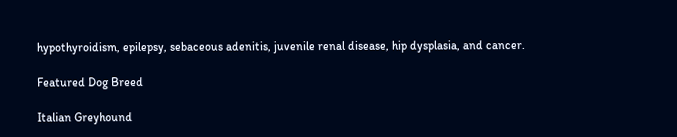hypothyroidism, epilepsy, sebaceous adenitis, juvenile renal disease, hip dysplasia, and cancer.

Featured Dog Breed

Italian Greyhound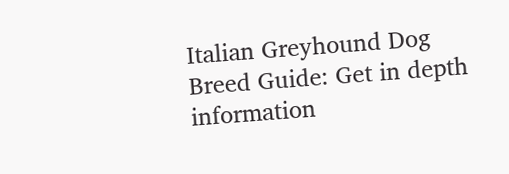Italian Greyhound Dog Breed Guide: Get in depth information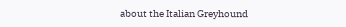about the Italian Greyhound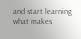and start learning what makes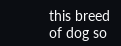this breed of dog so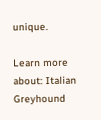unique.

Learn more about: Italian Greyhound